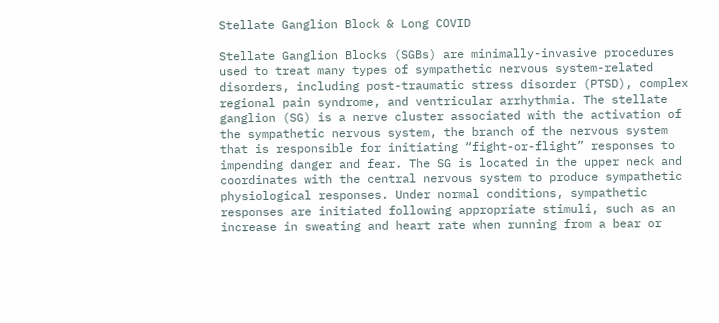Stellate Ganglion Block & Long COVID

Stellate Ganglion Blocks (SGBs) are minimally-invasive procedures used to treat many types of sympathetic nervous system-related disorders, including post-traumatic stress disorder (PTSD), complex regional pain syndrome, and ventricular arrhythmia. The stellate ganglion (SG) is a nerve cluster associated with the activation of the sympathetic nervous system, the branch of the nervous system that is responsible for initiating “fight-or-flight” responses to impending danger and fear. The SG is located in the upper neck and coordinates with the central nervous system to produce sympathetic physiological responses. Under normal conditions, sympathetic responses are initiated following appropriate stimuli, such as an increase in sweating and heart rate when running from a bear or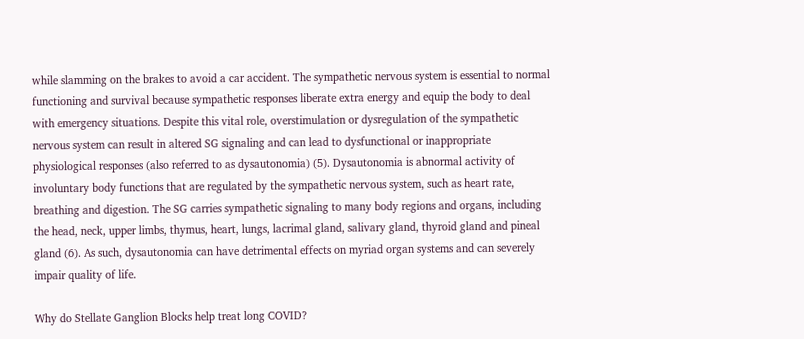while slamming on the brakes to avoid a car accident. The sympathetic nervous system is essential to normal functioning and survival because sympathetic responses liberate extra energy and equip the body to deal with emergency situations. Despite this vital role, overstimulation or dysregulation of the sympathetic nervous system can result in altered SG signaling and can lead to dysfunctional or inappropriate physiological responses (also referred to as dysautonomia) (5). Dysautonomia is abnormal activity of involuntary body functions that are regulated by the sympathetic nervous system, such as heart rate, breathing and digestion. The SG carries sympathetic signaling to many body regions and organs, including the head, neck, upper limbs, thymus, heart, lungs, lacrimal gland, salivary gland, thyroid gland and pineal gland (6). As such, dysautonomia can have detrimental effects on myriad organ systems and can severely impair quality of life.

Why do Stellate Ganglion Blocks help treat long COVID?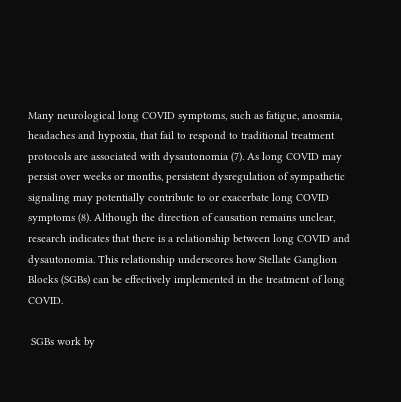Many neurological long COVID symptoms, such as fatigue, anosmia, headaches and hypoxia, that fail to respond to traditional treatment protocols are associated with dysautonomia (7). As long COVID may persist over weeks or months, persistent dysregulation of sympathetic signaling may potentially contribute to or exacerbate long COVID symptoms (8). Although the direction of causation remains unclear, research indicates that there is a relationship between long COVID and dysautonomia. This relationship underscores how Stellate Ganglion Blocks (SGBs) can be effectively implemented in the treatment of long COVID.

 SGBs work by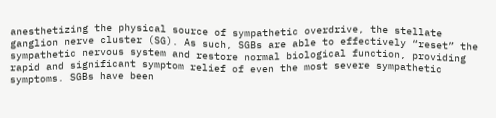anesthetizing the physical source of sympathetic overdrive, the stellate ganglion nerve cluster (SG). As such, SGBs are able to effectively “reset” the sympathetic nervous system and restore normal biological function, providing rapid and significant symptom relief of even the most severe sympathetic symptoms. SGBs have been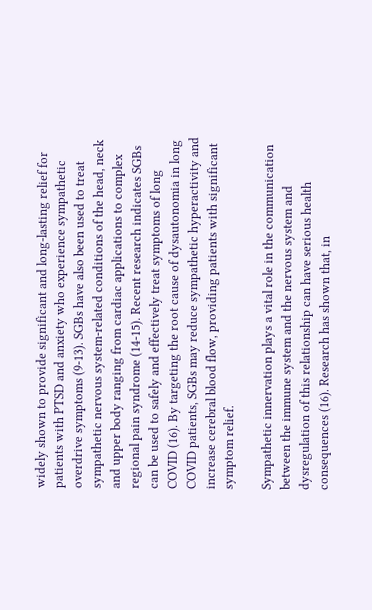widely shown to provide significant and long-lasting relief for patients with PTSD and anxiety who experience sympathetic overdrive symptoms (9-13). SGBs have also been used to treat sympathetic nervous system-related conditions of the head, neck and upper body ranging from cardiac applications to complex regional pain syndrome (14-15). Recent research indicates SGBs can be used to safely and effectively treat symptoms of long COVID (16). By targeting the root cause of dysautonomia in long COVID patients, SGBs may reduce sympathetic hyperactivity and increase cerebral blood flow, providing patients with significant symptom relief.

Sympathetic innervation plays a vital role in the communication between the immune system and the nervous system and dysregulation of this relationship can have serious health consequences (16). Research has shown that, in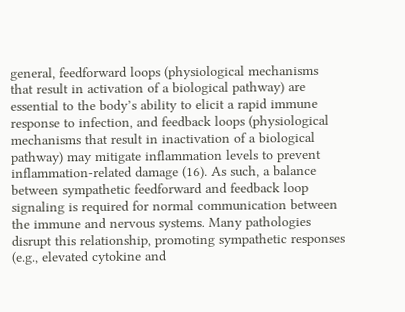general, feedforward loops (physiological mechanisms that result in activation of a biological pathway) are essential to the body’s ability to elicit a rapid immune response to infection, and feedback loops (physiological mechanisms that result in inactivation of a biological pathway) may mitigate inflammation levels to prevent inflammation-related damage (16). As such, a balance between sympathetic feedforward and feedback loop signaling is required for normal communication between the immune and nervous systems. Many pathologies disrupt this relationship, promoting sympathetic responses (e.g., elevated cytokine and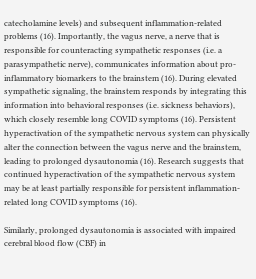catecholamine levels) and subsequent inflammation-related problems (16). Importantly, the vagus nerve, a nerve that is responsible for counteracting sympathetic responses (i.e. a parasympathetic nerve), communicates information about pro-inflammatory biomarkers to the brainstem (16). During elevated sympathetic signaling, the brainstem responds by integrating this information into behavioral responses (i.e. sickness behaviors), which closely resemble long COVID symptoms (16). Persistent hyperactivation of the sympathetic nervous system can physically alter the connection between the vagus nerve and the brainstem, leading to prolonged dysautonomia (16). Research suggests that continued hyperactivation of the sympathetic nervous system may be at least partially responsible for persistent inflammation-related long COVID symptoms (16).

Similarly, prolonged dysautonomia is associated with impaired cerebral blood flow (CBF) in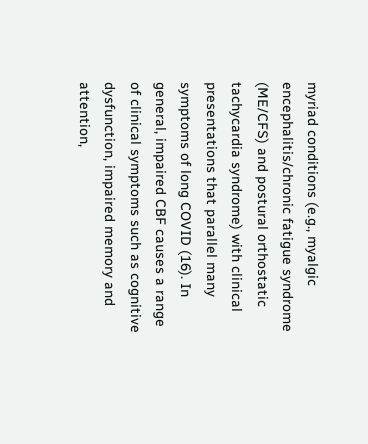myriad conditions (e.g., myalgic encephalitis/chronic fatigue syndrome (ME/CFS) and postural orthostatic tachycardia syndrome) with clinical presentations that parallel many symptoms of long COVID (16). In general, impaired CBF causes a range of clinical symptoms such as cognitive dysfunction, impaired memory and attention,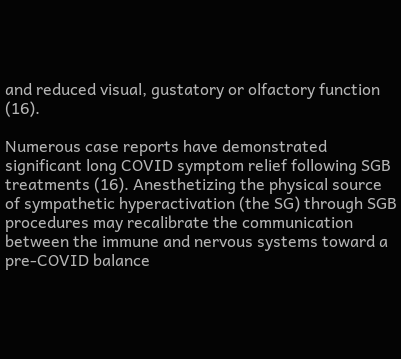and reduced visual, gustatory or olfactory function (16).

Numerous case reports have demonstrated significant long COVID symptom relief following SGB treatments (16). Anesthetizing the physical source of sympathetic hyperactivation (the SG) through SGB procedures may recalibrate the communication between the immune and nervous systems toward a pre-COVID balance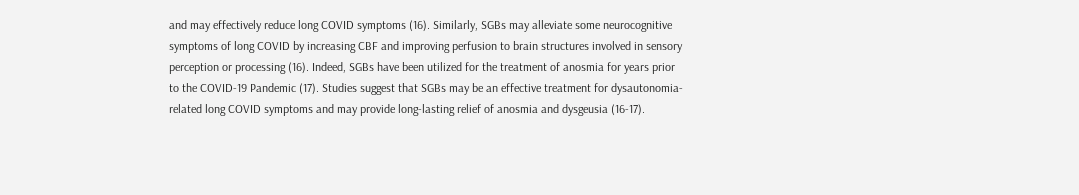and may effectively reduce long COVID symptoms (16). Similarly, SGBs may alleviate some neurocognitive symptoms of long COVID by increasing CBF and improving perfusion to brain structures involved in sensory perception or processing (16). Indeed, SGBs have been utilized for the treatment of anosmia for years prior to the COVID-19 Pandemic (17). Studies suggest that SGBs may be an effective treatment for dysautonomia-related long COVID symptoms and may provide long-lasting relief of anosmia and dysgeusia (16-17).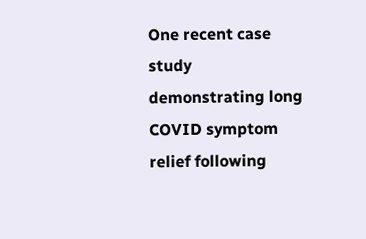One recent case study demonstrating long COVID symptom relief following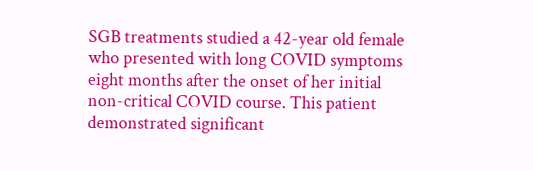SGB treatments studied a 42-year old female who presented with long COVID symptoms eight months after the onset of her initial non-critical COVID course. This patient demonstrated significant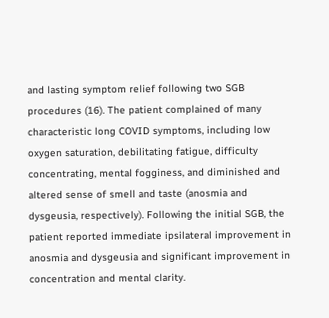and lasting symptom relief following two SGB procedures (16). The patient complained of many characteristic long COVID symptoms, including low oxygen saturation, debilitating fatigue, difficulty concentrating, mental fogginess, and diminished and altered sense of smell and taste (anosmia and dysgeusia, respectively). Following the initial SGB, the patient reported immediate ipsilateral improvement in anosmia and dysgeusia and significant improvement in concentration and mental clarity.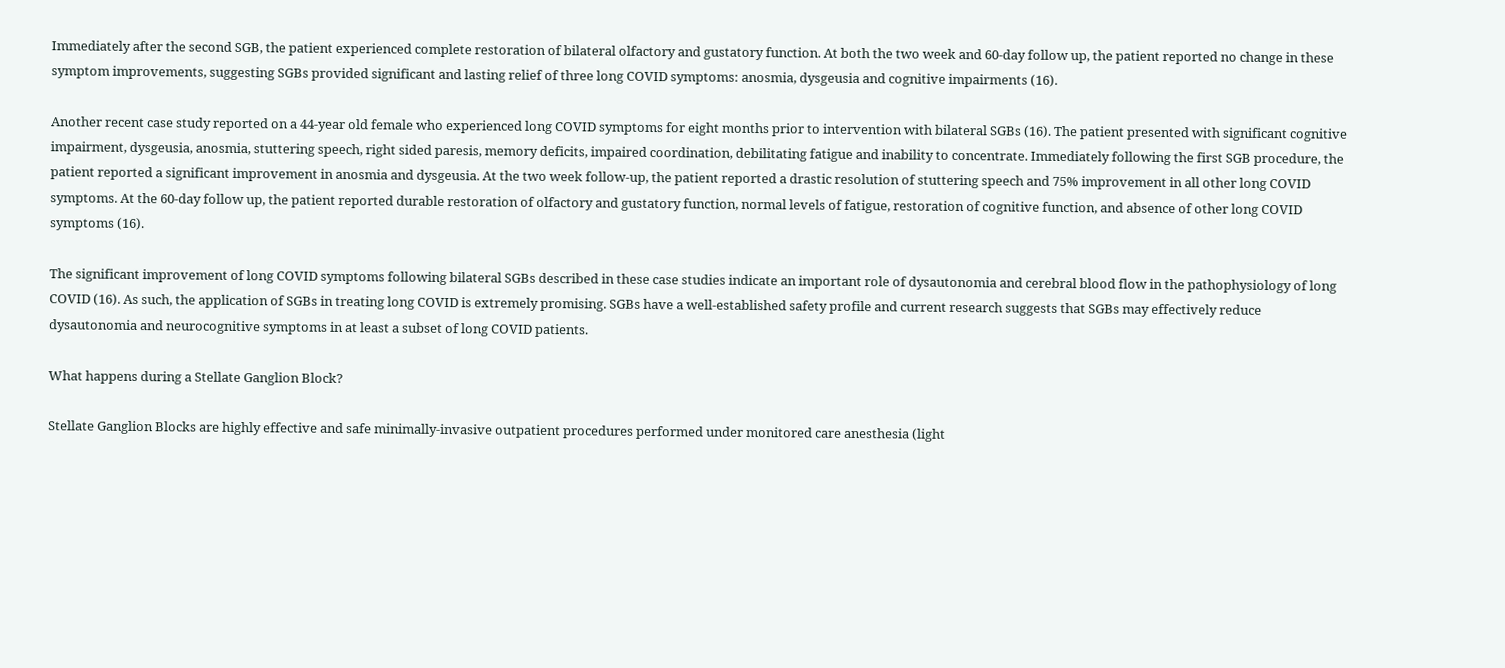Immediately after the second SGB, the patient experienced complete restoration of bilateral olfactory and gustatory function. At both the two week and 60-day follow up, the patient reported no change in these symptom improvements, suggesting SGBs provided significant and lasting relief of three long COVID symptoms: anosmia, dysgeusia and cognitive impairments (16).

Another recent case study reported on a 44-year old female who experienced long COVID symptoms for eight months prior to intervention with bilateral SGBs (16). The patient presented with significant cognitive impairment, dysgeusia, anosmia, stuttering speech, right sided paresis, memory deficits, impaired coordination, debilitating fatigue and inability to concentrate. Immediately following the first SGB procedure, the patient reported a significant improvement in anosmia and dysgeusia. At the two week follow-up, the patient reported a drastic resolution of stuttering speech and 75% improvement in all other long COVID symptoms. At the 60-day follow up, the patient reported durable restoration of olfactory and gustatory function, normal levels of fatigue, restoration of cognitive function, and absence of other long COVID symptoms (16).

The significant improvement of long COVID symptoms following bilateral SGBs described in these case studies indicate an important role of dysautonomia and cerebral blood flow in the pathophysiology of long COVID (16). As such, the application of SGBs in treating long COVID is extremely promising. SGBs have a well-established safety profile and current research suggests that SGBs may effectively reduce dysautonomia and neurocognitive symptoms in at least a subset of long COVID patients.

What happens during a Stellate Ganglion Block?

Stellate Ganglion Blocks are highly effective and safe minimally-invasive outpatient procedures performed under monitored care anesthesia (light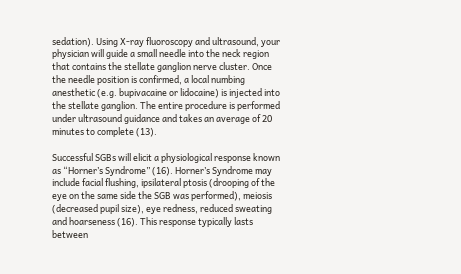sedation). Using X-ray fluoroscopy and ultrasound, your physician will guide a small needle into the neck region that contains the stellate ganglion nerve cluster. Once the needle position is confirmed, a local numbing anesthetic (e.g. bupivacaine or lidocaine) is injected into the stellate ganglion. The entire procedure is performed under ultrasound guidance and takes an average of 20 minutes to complete (13).

Successful SGBs will elicit a physiological response known as “Horner’s Syndrome” (16). Horner’s Syndrome may include facial flushing, ipsilateral ptosis (drooping of the eye on the same side the SGB was performed), meiosis (decreased pupil size), eye redness, reduced sweating and hoarseness (16). This response typically lasts between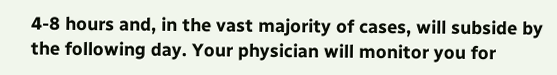4-8 hours and, in the vast majority of cases, will subside by the following day. Your physician will monitor you for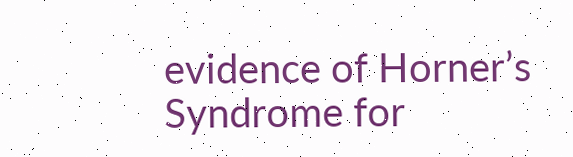evidence of Horner’s Syndrome for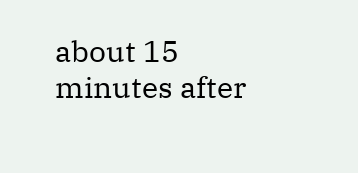about 15 minutes after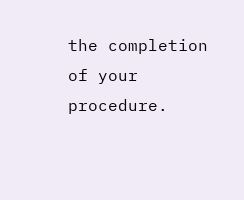the completion of your procedure.